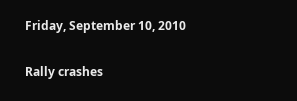Friday, September 10, 2010

Rally crashes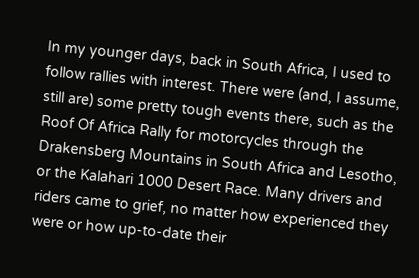In my younger days, back in South Africa, I used to follow rallies with interest. There were (and, I assume, still are) some pretty tough events there, such as the Roof Of Africa Rally for motorcycles through the Drakensberg Mountains in South Africa and Lesotho, or the Kalahari 1000 Desert Race. Many drivers and riders came to grief, no matter how experienced they were or how up-to-date their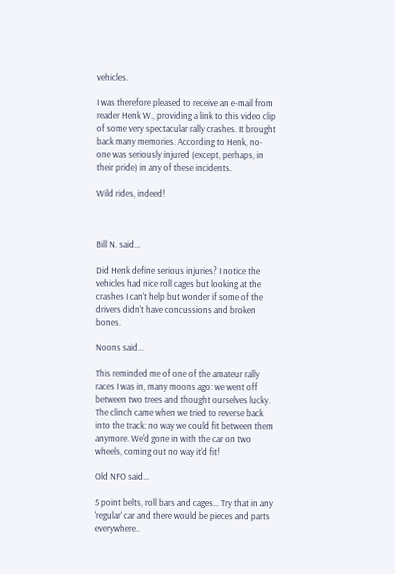vehicles.

I was therefore pleased to receive an e-mail from reader Henk W., providing a link to this video clip of some very spectacular rally crashes. It brought back many memories. According to Henk, no-one was seriously injured (except, perhaps, in their pride) in any of these incidents.

Wild rides, indeed!



Bill N. said...

Did Henk define serious injuries? I notice the vehicles had nice roll cages but looking at the crashes I can't help but wonder if some of the drivers didn't have concussions and broken bones.

Noons said...

This reminded me of one of the amateur rally races I was in, many moons ago: we went off between two trees and thought ourselves lucky. The clinch came when we tried to reverse back into the track: no way we could fit between them anymore. We'd gone in with the car on two wheels, coming out no way it'd fit!

Old NFO said...

5 point belts, roll bars and cages... Try that in any 'regular' car and there would be pieces and parts everywhere..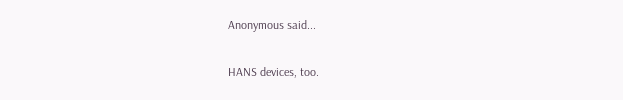Anonymous said...

HANS devices, too.